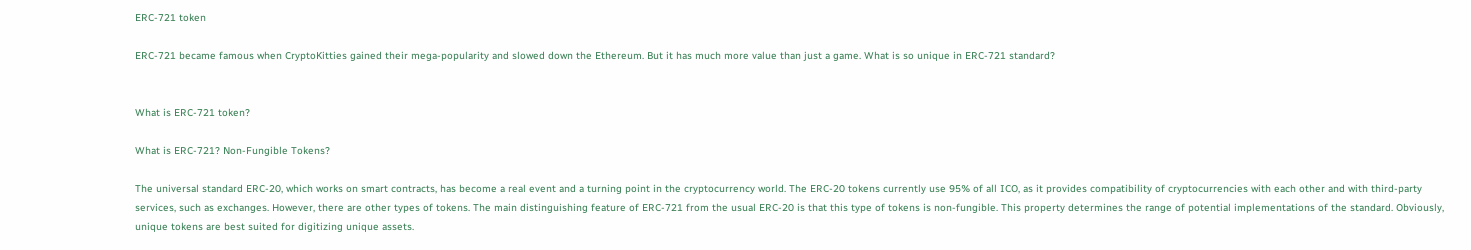ERC-721 token

ERC-721 became famous when CryptoKitties gained their mega-popularity and slowed down the Ethereum. But it has much more value than just a game. What is so unique in ERC-721 standard?


What is ERC-721 token?

What is ERC-721? Non-Fungible Tokens?

The universal standard ERC-20, which works on smart contracts, has become a real event and a turning point in the cryptocurrency world. The ERC-20 tokens currently use 95% of all ICO, as it provides compatibility of cryptocurrencies with each other and with third-party services, such as exchanges. However, there are other types of tokens. The main distinguishing feature of ERC-721 from the usual ERC-20 is that this type of tokens is non-fungible. This property determines the range of potential implementations of the standard. Obviously, unique tokens are best suited for digitizing unique assets.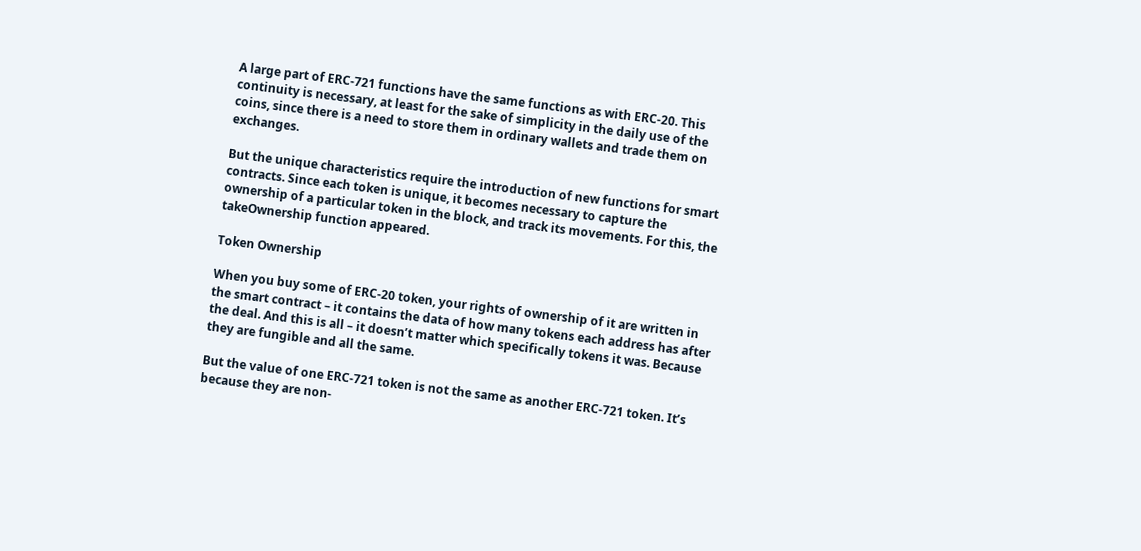A large part of ERC-721 functions have the same functions as with ERC-20. This continuity is necessary, at least for the sake of simplicity in the daily use of the coins, since there is a need to store them in ordinary wallets and trade them on exchanges.

But the unique characteristics require the introduction of new functions for smart contracts. Since each token is unique, it becomes necessary to capture the ownership of a particular token in the block, and track its movements. For this, the takeOwnership function appeared.

Token Ownership

When you buy some of ERC-20 token, your rights of ownership of it are written in the smart contract – it contains the data of how many tokens each address has after the deal. And this is all – it doesn’t matter which specifically tokens it was. Because they are fungible and all the same.

But the value of one ERC-721 token is not the same as another ERC-721 token. It’s because they are non-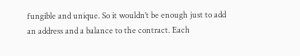fungible and unique. So it wouldn’t be enough just to add an address and a balance to the contract. Each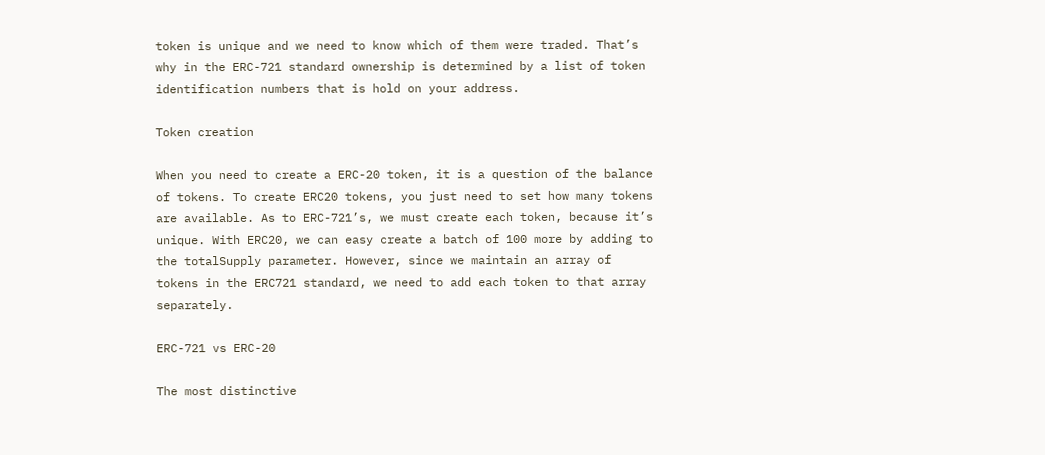token is unique and we need to know which of them were traded. That’s why in the ERC-721 standard ownership is determined by a list of token identification numbers that is hold on your address.

Token creation

When you need to create a ERC-20 token, it is a question of the balance of tokens. To create ERC20 tokens, you just need to set how many tokens are available. As to ERC-721’s, we must create each token, because it’s unique. With ERC20, we can easy create a batch of 100 more by adding to the totalSupply parameter. However, since we maintain an array of tokens in the ERC721 standard, we need to add each token to that array separately.

ERC-721 vs ERC-20

The most distinctive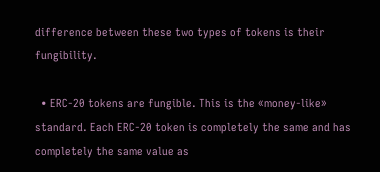difference between these two types of tokens is their fungibility.

  • ERC-20 tokens are fungible. This is the «money-like» standard. Each ERC-20 token is completely the same and has completely the same value as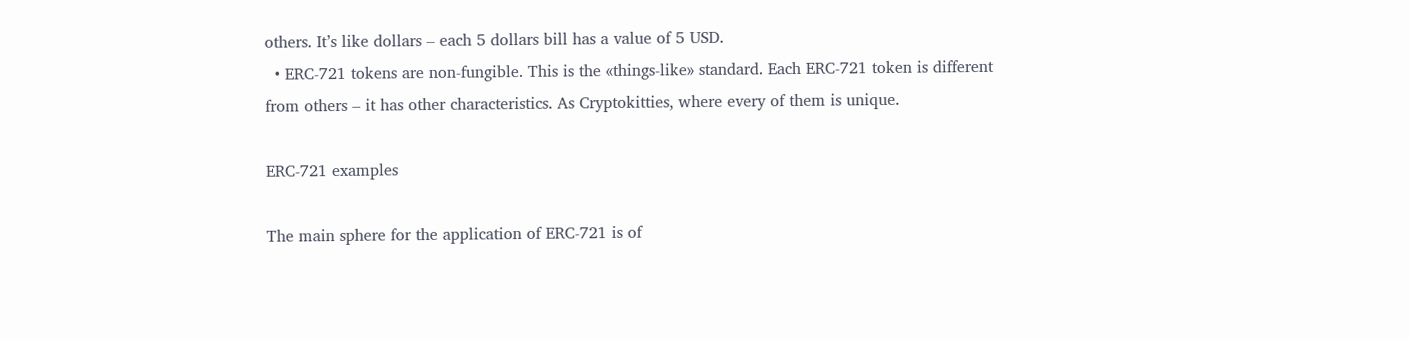others. It’s like dollars – each 5 dollars bill has a value of 5 USD.
  • ERC-721 tokens are non-fungible. This is the «things-like» standard. Each ERC-721 token is different from others – it has other characteristics. As Cryptokitties, where every of them is unique.

ERC-721 examples

The main sphere for the application of ERC-721 is of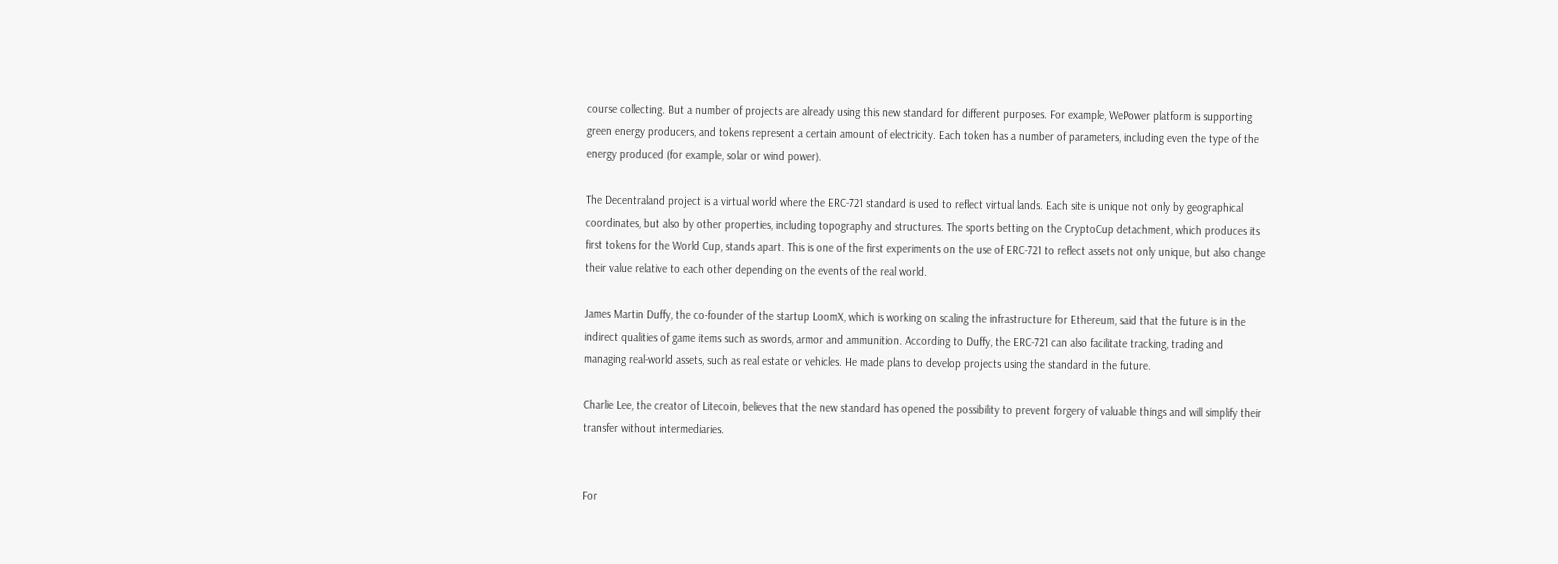course collecting. But a number of projects are already using this new standard for different purposes. For example, WePower platform is supporting green energy producers, and tokens represent a certain amount of electricity. Each token has a number of parameters, including even the type of the energy produced (for example, solar or wind power).

The Decentraland project is a virtual world where the ERC-721 standard is used to reflect virtual lands. Each site is unique not only by geographical coordinates, but also by other properties, including topography and structures. The sports betting on the CryptoCup detachment, which produces its first tokens for the World Cup, stands apart. This is one of the first experiments on the use of ERC-721 to reflect assets not only unique, but also change their value relative to each other depending on the events of the real world.

James Martin Duffy, the co-founder of the startup LoomX, which is working on scaling the infrastructure for Ethereum, said that the future is in the indirect qualities of game items such as swords, armor and ammunition. According to Duffy, the ERC-721 can also facilitate tracking, trading and managing real-world assets, such as real estate or vehicles. He made plans to develop projects using the standard in the future.

Charlie Lee, the creator of Litecoin, believes that the new standard has opened the possibility to prevent forgery of valuable things and will simplify their transfer without intermediaries.


For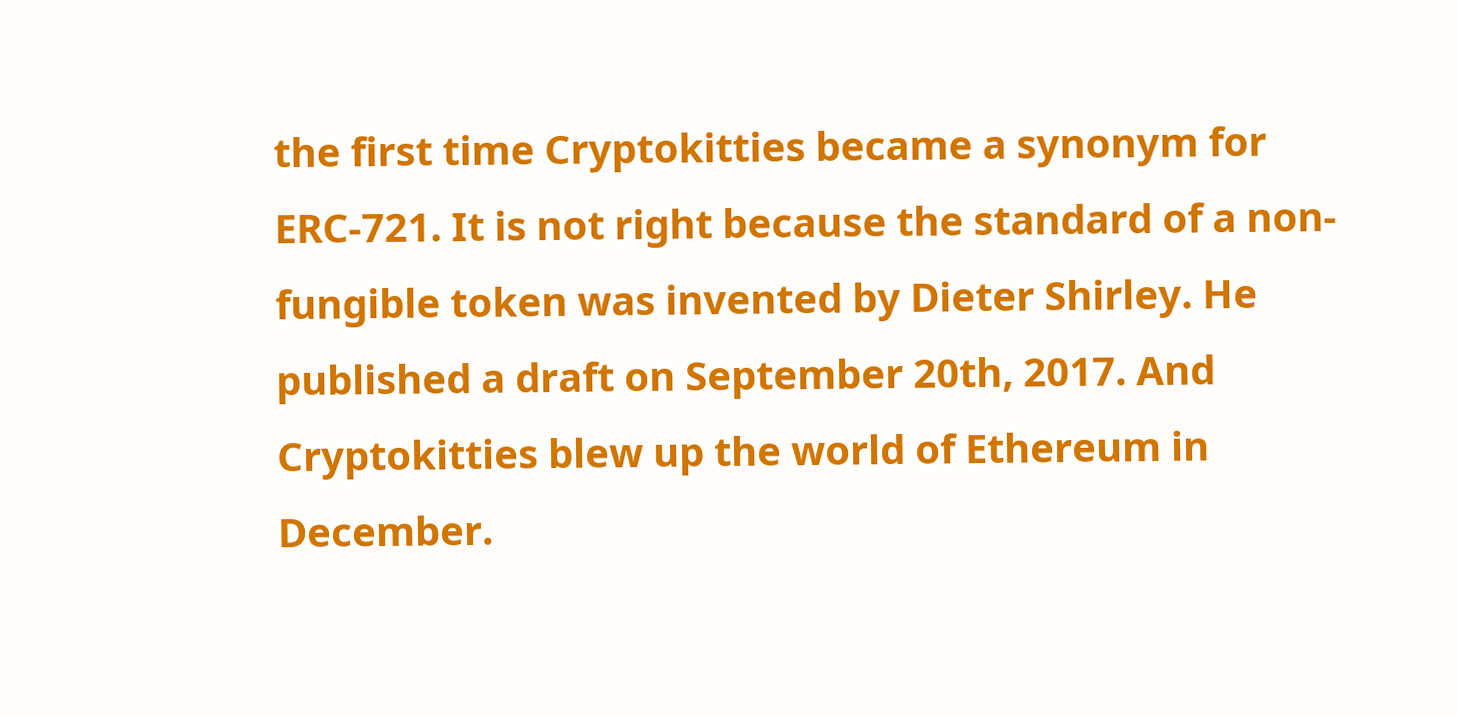the first time Cryptokitties became a synonym for ERC-721. It is not right because the standard of a non-fungible token was invented by Dieter Shirley. He published a draft on September 20th, 2017. And Cryptokitties blew up the world of Ethereum in December.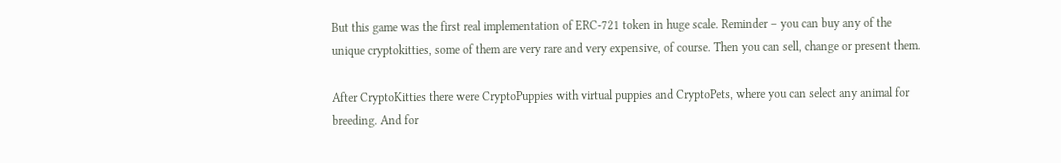But this game was the first real implementation of ERC-721 token in huge scale. Reminder – you can buy any of the unique cryptokitties, some of them are very rare and very expensive, of course. Then you can sell, change or present them.

After CryptoKitties there were CryptoPuppies with virtual puppies and CryptoPets, where you can select any animal for breeding. And for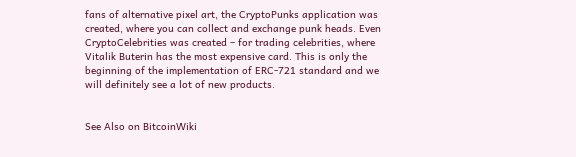fans of alternative pixel art, the CryptoPunks application was created, where you can collect and exchange punk heads. Even CryptoCelebrities was created – for trading celebrities, where Vitalik Buterin has the most expensive card. This is only the beginning of the implementation of ERC-721 standard and we will definitely see a lot of new products.


See Also on BitcoinWiki